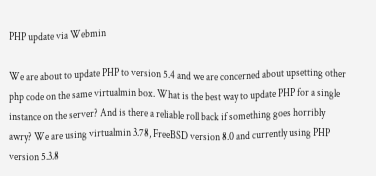PHP update via Webmin

We are about to update PHP to version 5.4 and we are concerned about upsetting other php code on the same virtualmin box. What is the best way to update PHP for a single instance on the server? And is there a reliable roll back if something goes horribly awry? We are using virtualmin 3.78, FreeBSD version 8.0 and currently using PHP version 5.3.8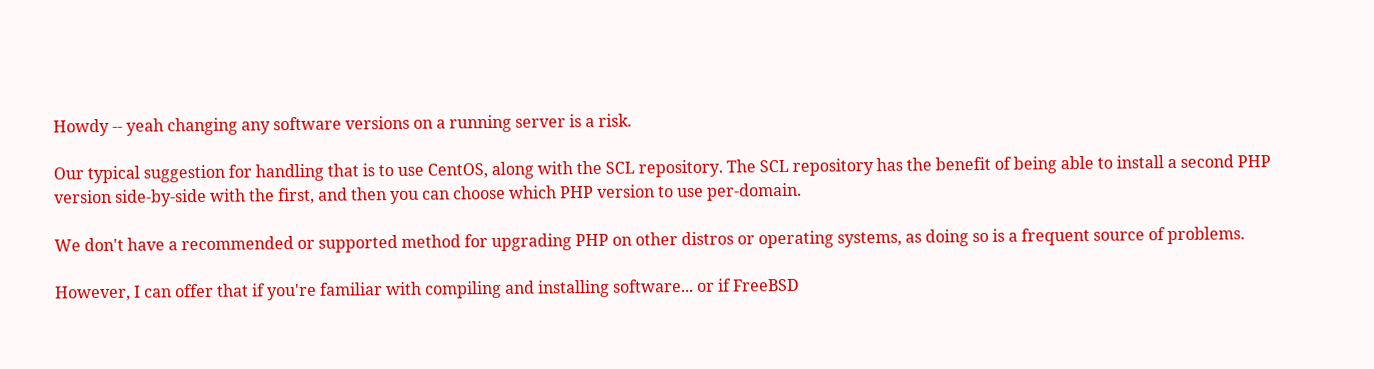Howdy -- yeah changing any software versions on a running server is a risk.

Our typical suggestion for handling that is to use CentOS, along with the SCL repository. The SCL repository has the benefit of being able to install a second PHP version side-by-side with the first, and then you can choose which PHP version to use per-domain.

We don't have a recommended or supported method for upgrading PHP on other distros or operating systems, as doing so is a frequent source of problems.

However, I can offer that if you're familiar with compiling and installing software... or if FreeBSD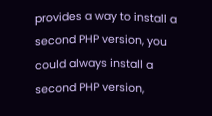provides a way to install a second PHP version, you could always install a second PHP version,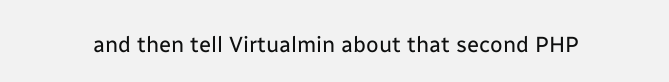and then tell Virtualmin about that second PHP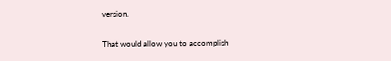version.

That would allow you to accomplish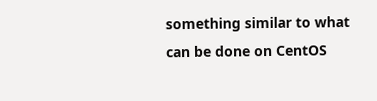something similar to what can be done on CentOS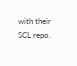with their SCL repo.